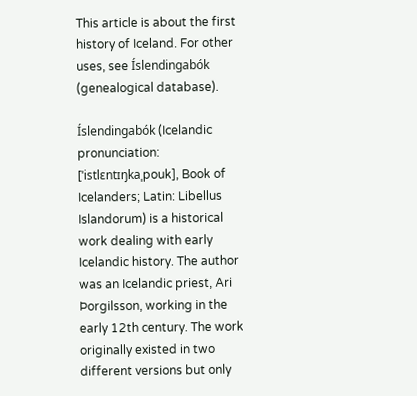This article is about the first history of Iceland. For other uses, see Íslendingabók (genealogical database).

Íslendingabók (Icelandic pronunciation: [ˈistlɛntɪŋkaˌpouk], Book of Icelanders; Latin: Libellus Islandorum) is a historical work dealing with early Icelandic history. The author was an Icelandic priest, Ari Þorgilsson, working in the early 12th century. The work originally existed in two different versions but only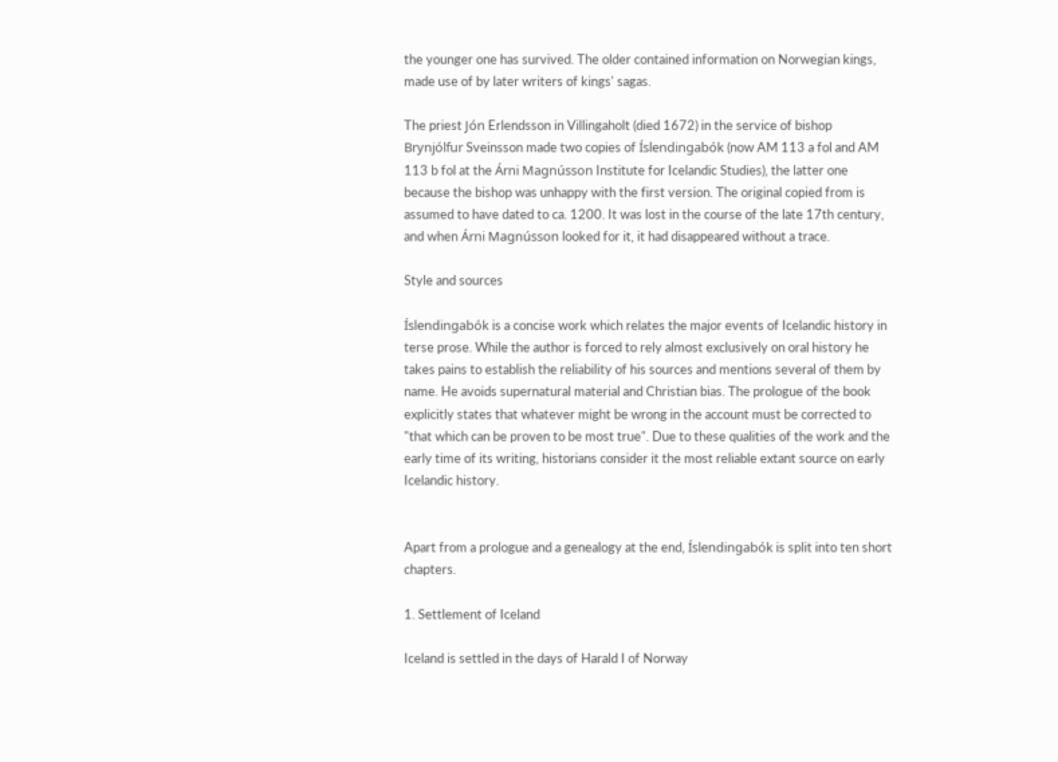the younger one has survived. The older contained information on Norwegian kings, made use of by later writers of kings' sagas.

The priest Jón Erlendsson in Villingaholt (died 1672) in the service of bishop Brynjólfur Sveinsson made two copies of Íslendingabók (now AM 113 a fol and AM 113 b fol at the Árni Magnússon Institute for Icelandic Studies), the latter one because the bishop was unhappy with the first version. The original copied from is assumed to have dated to ca. 1200. It was lost in the course of the late 17th century, and when Árni Magnússon looked for it, it had disappeared without a trace.

Style and sources

Íslendingabók is a concise work which relates the major events of Icelandic history in terse prose. While the author is forced to rely almost exclusively on oral history he takes pains to establish the reliability of his sources and mentions several of them by name. He avoids supernatural material and Christian bias. The prologue of the book explicitly states that whatever might be wrong in the account must be corrected to "that which can be proven to be most true". Due to these qualities of the work and the early time of its writing, historians consider it the most reliable extant source on early Icelandic history.


Apart from a prologue and a genealogy at the end, Íslendingabók is split into ten short chapters.

1. Settlement of Iceland

Iceland is settled in the days of Harald I of Norway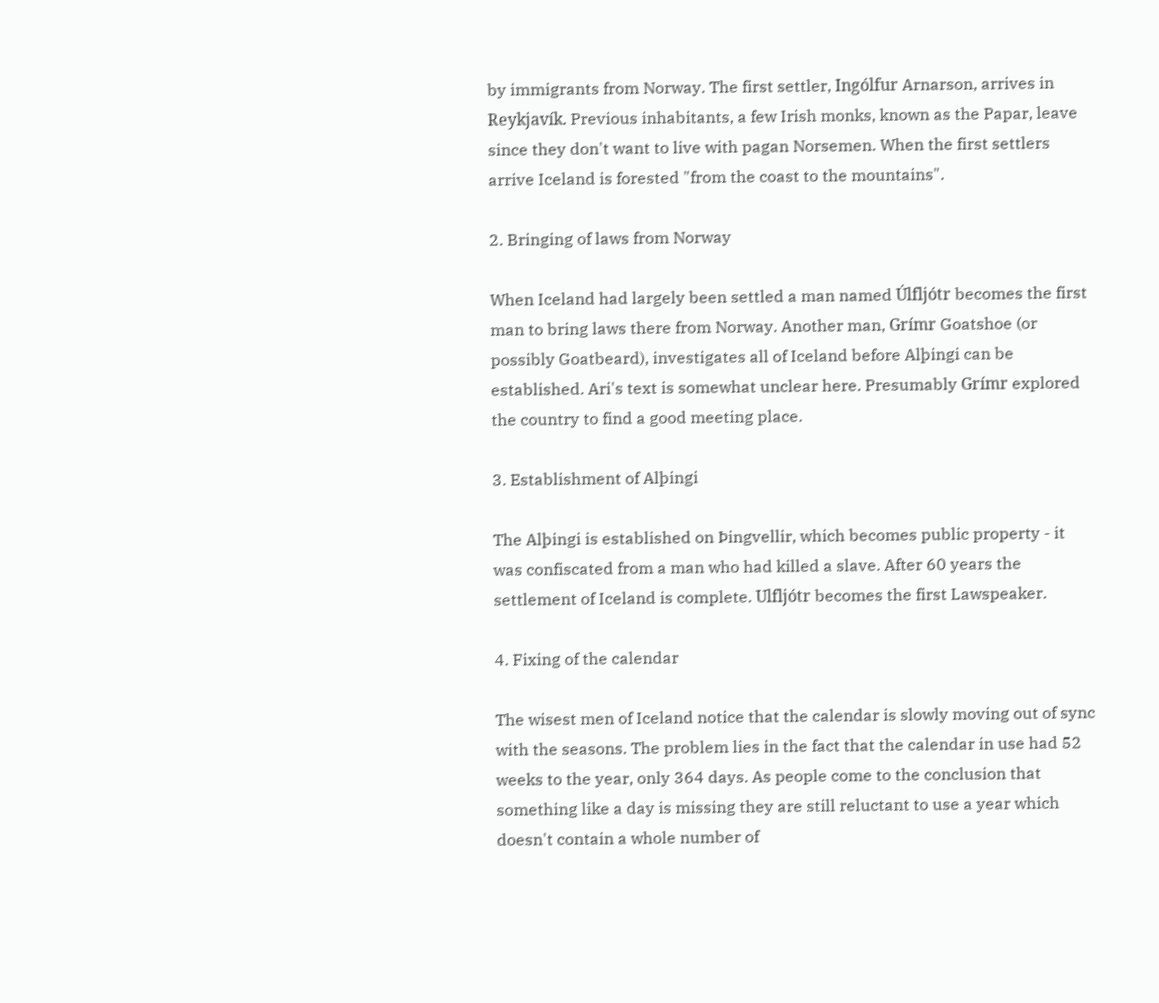by immigrants from Norway. The first settler, Ingólfur Arnarson, arrives in Reykjavík. Previous inhabitants, a few Irish monks, known as the Papar, leave since they don't want to live with pagan Norsemen. When the first settlers arrive Iceland is forested "from the coast to the mountains".

2. Bringing of laws from Norway

When Iceland had largely been settled a man named Úlfljótr becomes the first man to bring laws there from Norway. Another man, Grímr Goatshoe (or possibly Goatbeard), investigates all of Iceland before Alþingi can be established. Ari's text is somewhat unclear here. Presumably Grímr explored the country to find a good meeting place.

3. Establishment of Alþingi

The Alþingi is established on Þingvellir, which becomes public property - it was confiscated from a man who had killed a slave. After 60 years the settlement of Iceland is complete. Ulfljótr becomes the first Lawspeaker.

4. Fixing of the calendar

The wisest men of Iceland notice that the calendar is slowly moving out of sync with the seasons. The problem lies in the fact that the calendar in use had 52 weeks to the year, only 364 days. As people come to the conclusion that something like a day is missing they are still reluctant to use a year which doesn't contain a whole number of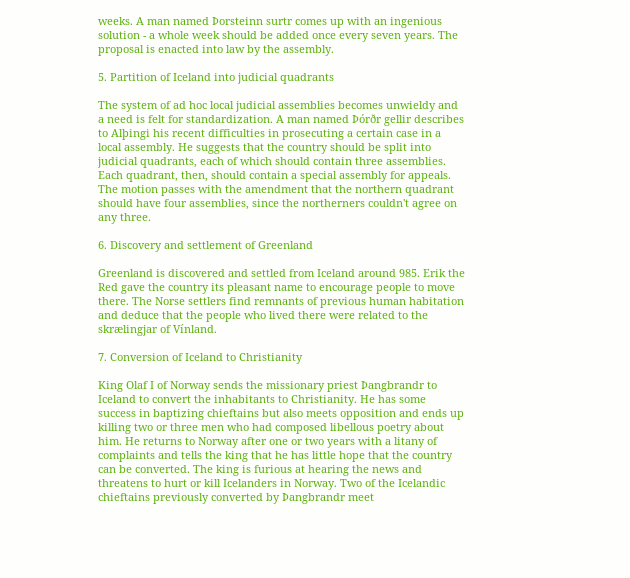weeks. A man named Þorsteinn surtr comes up with an ingenious solution - a whole week should be added once every seven years. The proposal is enacted into law by the assembly.

5. Partition of Iceland into judicial quadrants

The system of ad hoc local judicial assemblies becomes unwieldy and a need is felt for standardization. A man named Þórðr gellir describes to Alþingi his recent difficulties in prosecuting a certain case in a local assembly. He suggests that the country should be split into judicial quadrants, each of which should contain three assemblies. Each quadrant, then, should contain a special assembly for appeals. The motion passes with the amendment that the northern quadrant should have four assemblies, since the northerners couldn't agree on any three.

6. Discovery and settlement of Greenland

Greenland is discovered and settled from Iceland around 985. Erik the Red gave the country its pleasant name to encourage people to move there. The Norse settlers find remnants of previous human habitation and deduce that the people who lived there were related to the skrælingjar of Vínland.

7. Conversion of Iceland to Christianity

King Olaf I of Norway sends the missionary priest Þangbrandr to Iceland to convert the inhabitants to Christianity. He has some success in baptizing chieftains but also meets opposition and ends up killing two or three men who had composed libellous poetry about him. He returns to Norway after one or two years with a litany of complaints and tells the king that he has little hope that the country can be converted. The king is furious at hearing the news and threatens to hurt or kill Icelanders in Norway. Two of the Icelandic chieftains previously converted by Þangbrandr meet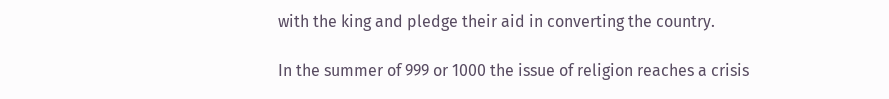with the king and pledge their aid in converting the country.

In the summer of 999 or 1000 the issue of religion reaches a crisis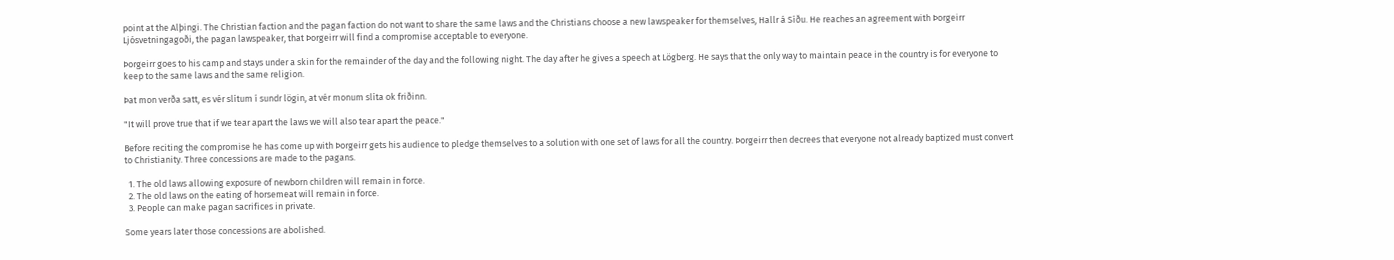point at the Alþingi. The Christian faction and the pagan faction do not want to share the same laws and the Christians choose a new lawspeaker for themselves, Hallr á Síðu. He reaches an agreement with Þorgeirr Ljósvetningagoði, the pagan lawspeaker, that Þorgeirr will find a compromise acceptable to everyone.

Þorgeirr goes to his camp and stays under a skin for the remainder of the day and the following night. The day after he gives a speech at Lögberg. He says that the only way to maintain peace in the country is for everyone to keep to the same laws and the same religion.

Þat mon verða satt, es vér slítum í sundr lögin, at vér monum slíta ok friðinn.

"It will prove true that if we tear apart the laws we will also tear apart the peace."

Before reciting the compromise he has come up with Þorgeirr gets his audience to pledge themselves to a solution with one set of laws for all the country. Þorgeirr then decrees that everyone not already baptized must convert to Christianity. Three concessions are made to the pagans.

  1. The old laws allowing exposure of newborn children will remain in force.
  2. The old laws on the eating of horsemeat will remain in force.
  3. People can make pagan sacrifices in private.

Some years later those concessions are abolished.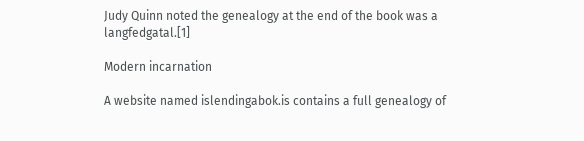Judy Quinn noted the genealogy at the end of the book was a langfedgatal.[1]

Modern incarnation

A website named islendingabok.is contains a full genealogy of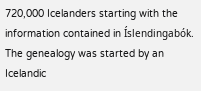720,000 Icelanders starting with the information contained in Íslendingabók. The genealogy was started by an Icelandic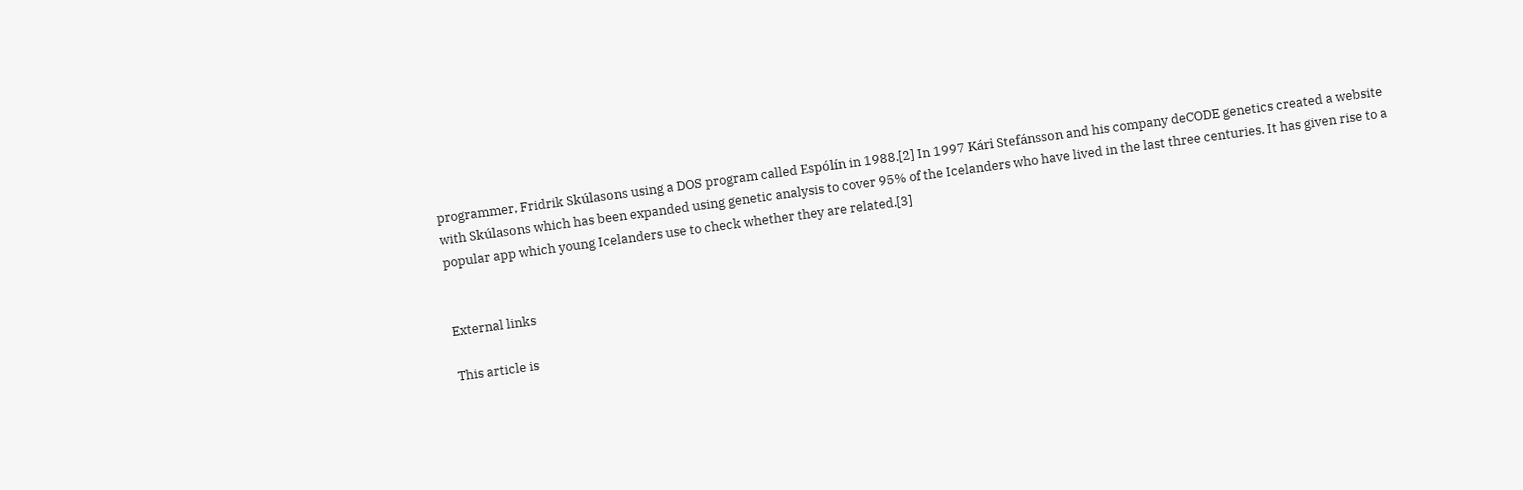programmer, Fridrik Skúlasons using a DOS program called Espólín in 1988.[2] In 1997 Kári Stefánsson and his company deCODE genetics created a website with Skúlasons which has been expanded using genetic analysis to cover 95% of the Icelanders who have lived in the last three centuries. It has given rise to a popular app which young Icelanders use to check whether they are related.[3]


External links

This article is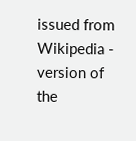issued from Wikipedia - version of the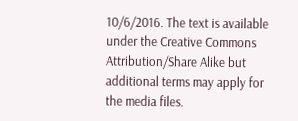10/6/2016. The text is available under the Creative Commons Attribution/Share Alike but additional terms may apply for the media files.